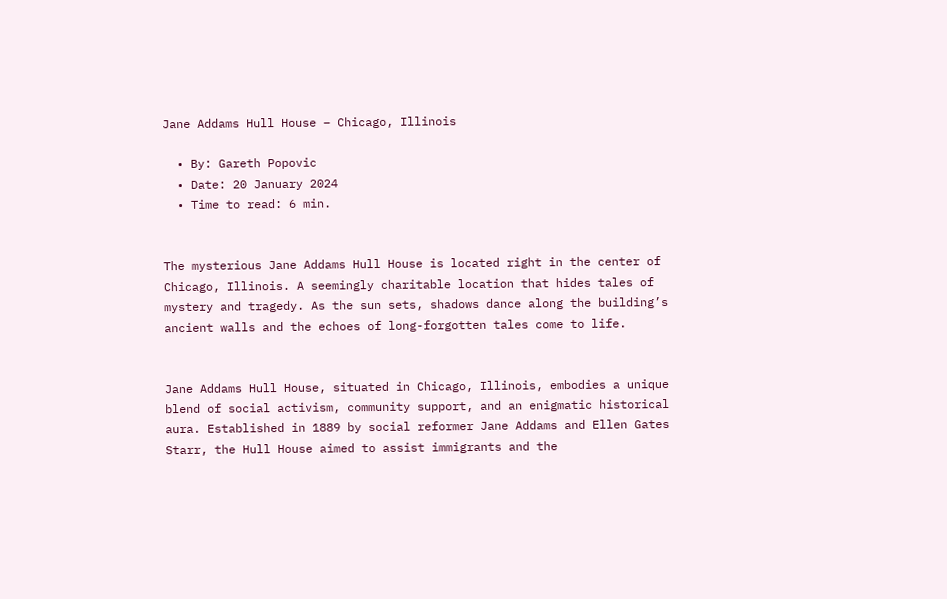Jane Addams Hull House – Chicago, Illinois

  • By: Gareth Popovic
  • Date: 20 January 2024
  • Time to read: 6 min.


The mysterious Jane Addams Hull House is located right in the center of Chicago, Illinois. A seemingly charitable location that hides tales of mystery and tragedy. As the sun sets, shadows dance along the building’s ancient walls and the echoes of long-forgotten tales come to life.


Jane Addams Hull House, situated in Chicago, Illinois, embodies a unique blend of social activism, community support, and an enigmatic historical aura. Established in 1889 by social reformer Jane Addams and Ellen Gates Starr, the Hull House aimed to assist immigrants and the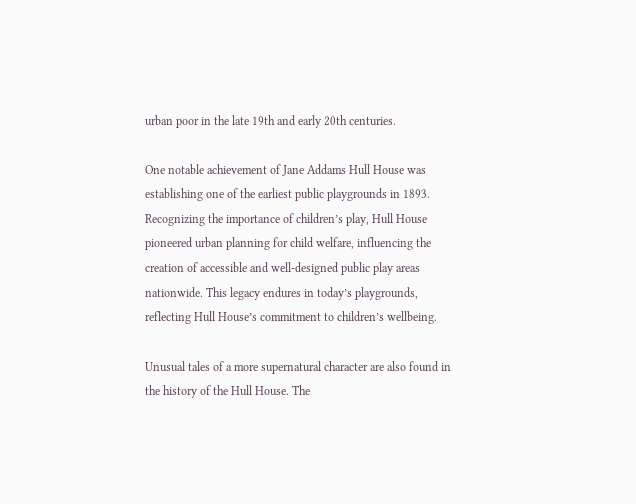urban poor in the late 19th and early 20th centuries.

One notable achievement of Jane Addams Hull House was establishing one of the earliest public playgrounds in 1893. Recognizing the importance of children’s play, Hull House pioneered urban planning for child welfare, influencing the creation of accessible and well-designed public play areas nationwide. This legacy endures in today’s playgrounds, reflecting Hull House’s commitment to children’s wellbeing.

Unusual tales of a more supernatural character are also found in the history of the Hull House. The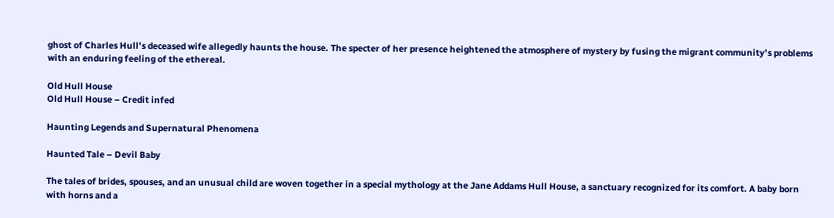ghost of Charles Hull’s deceased wife allegedly haunts the house. The specter of her presence heightened the atmosphere of mystery by fusing the migrant community’s problems with an enduring feeling of the ethereal.

Old Hull House
Old Hull House – Credit infed

Haunting Legends and Supernatural Phenomena

Haunted Tale – Devil Baby

The tales of brides, spouses, and an unusual child are woven together in a special mythology at the Jane Addams Hull House, a sanctuary recognized for its comfort. A baby born with horns and a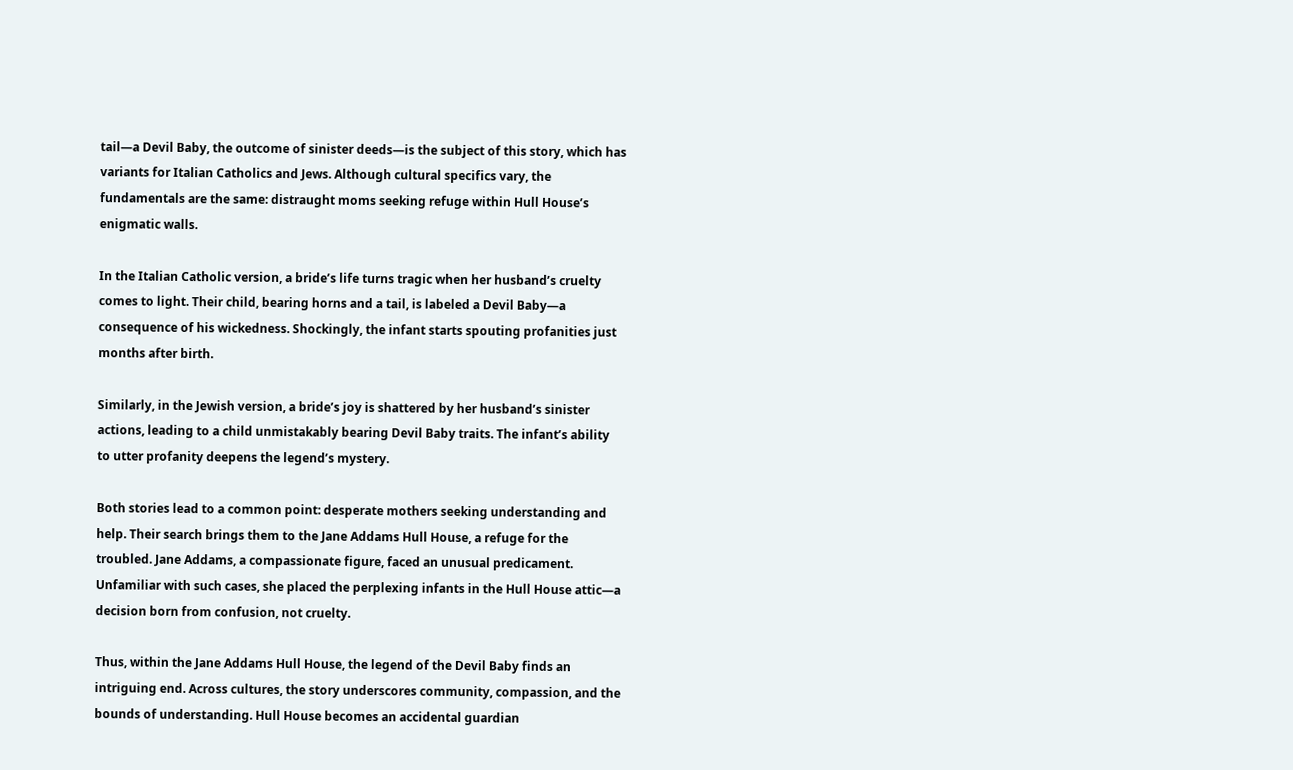tail—a Devil Baby, the outcome of sinister deeds—is the subject of this story, which has variants for Italian Catholics and Jews. Although cultural specifics vary, the fundamentals are the same: distraught moms seeking refuge within Hull House’s enigmatic walls.

In the Italian Catholic version, a bride’s life turns tragic when her husband’s cruelty comes to light. Their child, bearing horns and a tail, is labeled a Devil Baby—a consequence of his wickedness. Shockingly, the infant starts spouting profanities just months after birth.

Similarly, in the Jewish version, a bride’s joy is shattered by her husband’s sinister actions, leading to a child unmistakably bearing Devil Baby traits. The infant’s ability to utter profanity deepens the legend’s mystery.

Both stories lead to a common point: desperate mothers seeking understanding and help. Their search brings them to the Jane Addams Hull House, a refuge for the troubled. Jane Addams, a compassionate figure, faced an unusual predicament. Unfamiliar with such cases, she placed the perplexing infants in the Hull House attic—a decision born from confusion, not cruelty.

Thus, within the Jane Addams Hull House, the legend of the Devil Baby finds an intriguing end. Across cultures, the story underscores community, compassion, and the bounds of understanding. Hull House becomes an accidental guardian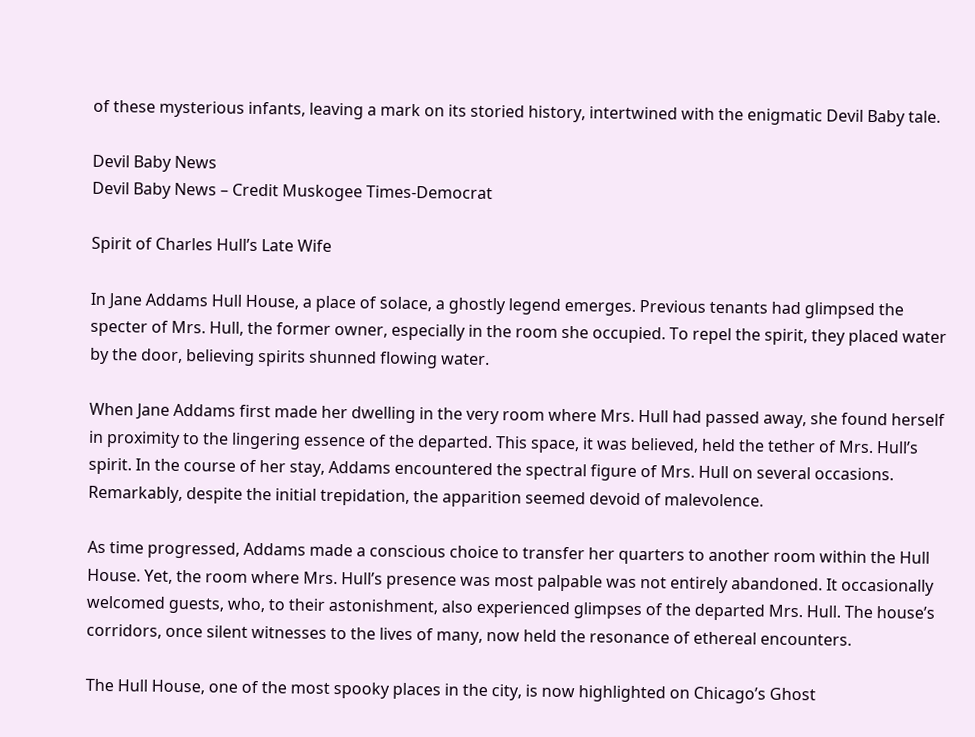of these mysterious infants, leaving a mark on its storied history, intertwined with the enigmatic Devil Baby tale.

Devil Baby News
Devil Baby News – Credit Muskogee Times-Democrat

Spirit of Charles Hull’s Late Wife

In Jane Addams Hull House, a place of solace, a ghostly legend emerges. Previous tenants had glimpsed the specter of Mrs. Hull, the former owner, especially in the room she occupied. To repel the spirit, they placed water by the door, believing spirits shunned flowing water.

When Jane Addams first made her dwelling in the very room where Mrs. Hull had passed away, she found herself in proximity to the lingering essence of the departed. This space, it was believed, held the tether of Mrs. Hull’s spirit. In the course of her stay, Addams encountered the spectral figure of Mrs. Hull on several occasions. Remarkably, despite the initial trepidation, the apparition seemed devoid of malevolence.

As time progressed, Addams made a conscious choice to transfer her quarters to another room within the Hull House. Yet, the room where Mrs. Hull’s presence was most palpable was not entirely abandoned. It occasionally welcomed guests, who, to their astonishment, also experienced glimpses of the departed Mrs. Hull. The house’s corridors, once silent witnesses to the lives of many, now held the resonance of ethereal encounters.

The Hull House, one of the most spooky places in the city, is now highlighted on Chicago’s Ghost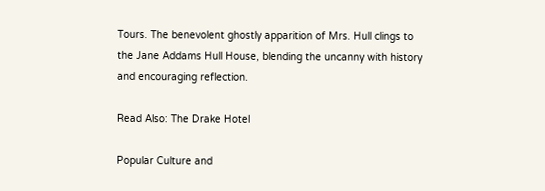Tours. The benevolent ghostly apparition of Mrs. Hull clings to the Jane Addams Hull House, blending the uncanny with history and encouraging reflection.

Read Also: The Drake Hotel

Popular Culture and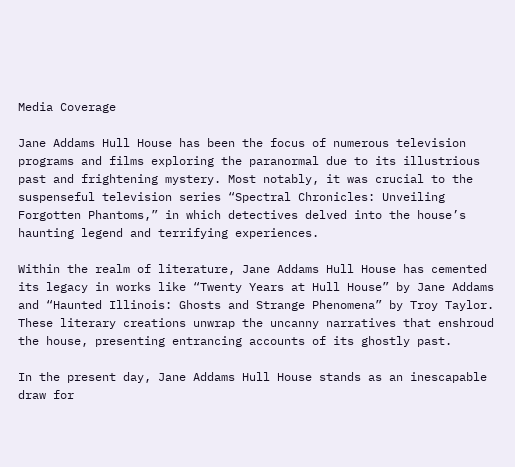Media Coverage

Jane Addams Hull House has been the focus of numerous television programs and films exploring the paranormal due to its illustrious past and frightening mystery. Most notably, it was crucial to the suspenseful television series “Spectral Chronicles: Unveiling Forgotten Phantoms,” in which detectives delved into the house’s haunting legend and terrifying experiences.

Within the realm of literature, Jane Addams Hull House has cemented its legacy in works like “Twenty Years at Hull House” by Jane Addams and “Haunted Illinois: Ghosts and Strange Phenomena” by Troy Taylor. These literary creations unwrap the uncanny narratives that enshroud the house, presenting entrancing accounts of its ghostly past.

In the present day, Jane Addams Hull House stands as an inescapable draw for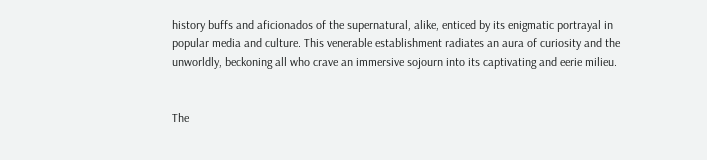history buffs and aficionados of the supernatural, alike, enticed by its enigmatic portrayal in popular media and culture. This venerable establishment radiates an aura of curiosity and the unworldly, beckoning all who crave an immersive sojourn into its captivating and eerie milieu.


The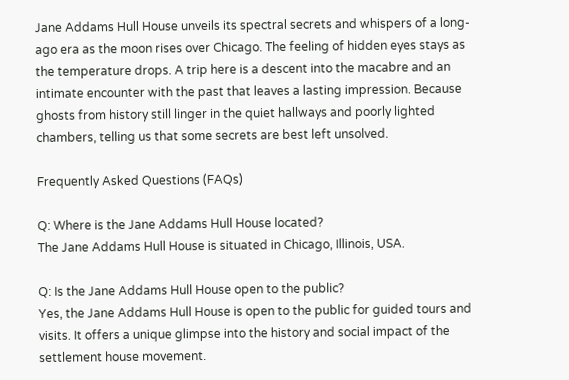Jane Addams Hull House unveils its spectral secrets and whispers of a long-ago era as the moon rises over Chicago. The feeling of hidden eyes stays as the temperature drops. A trip here is a descent into the macabre and an intimate encounter with the past that leaves a lasting impression. Because ghosts from history still linger in the quiet hallways and poorly lighted chambers, telling us that some secrets are best left unsolved.

Frequently Asked Questions (FAQs)

Q: Where is the Jane Addams Hull House located?
The Jane Addams Hull House is situated in Chicago, Illinois, USA.

Q: Is the Jane Addams Hull House open to the public?
Yes, the Jane Addams Hull House is open to the public for guided tours and visits. It offers a unique glimpse into the history and social impact of the settlement house movement.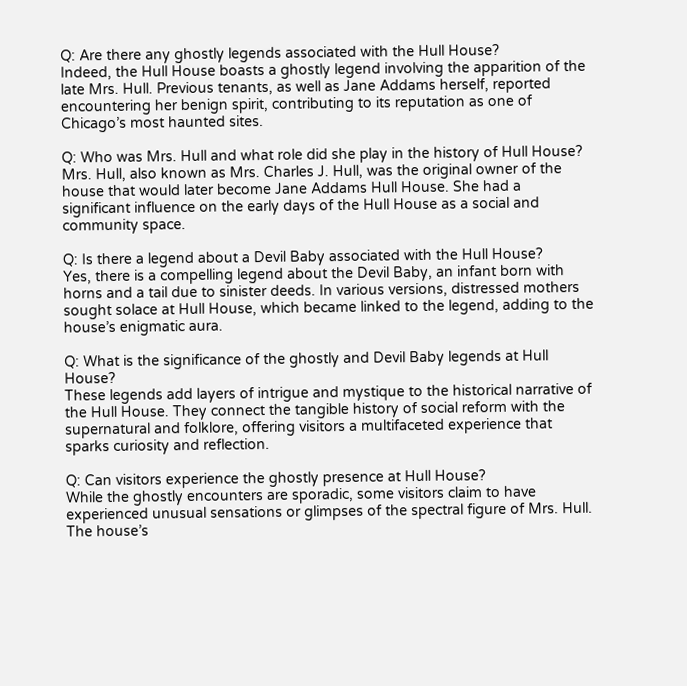Q: Are there any ghostly legends associated with the Hull House?
Indeed, the Hull House boasts a ghostly legend involving the apparition of the late Mrs. Hull. Previous tenants, as well as Jane Addams herself, reported encountering her benign spirit, contributing to its reputation as one of Chicago’s most haunted sites.

Q: Who was Mrs. Hull and what role did she play in the history of Hull House?
Mrs. Hull, also known as Mrs. Charles J. Hull, was the original owner of the house that would later become Jane Addams Hull House. She had a significant influence on the early days of the Hull House as a social and community space.

Q: Is there a legend about a Devil Baby associated with the Hull House?
Yes, there is a compelling legend about the Devil Baby, an infant born with horns and a tail due to sinister deeds. In various versions, distressed mothers sought solace at Hull House, which became linked to the legend, adding to the house’s enigmatic aura.

Q: What is the significance of the ghostly and Devil Baby legends at Hull House?
These legends add layers of intrigue and mystique to the historical narrative of the Hull House. They connect the tangible history of social reform with the supernatural and folklore, offering visitors a multifaceted experience that sparks curiosity and reflection.

Q: Can visitors experience the ghostly presence at Hull House?
While the ghostly encounters are sporadic, some visitors claim to have experienced unusual sensations or glimpses of the spectral figure of Mrs. Hull. The house’s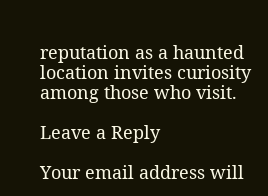reputation as a haunted location invites curiosity among those who visit.

Leave a Reply

Your email address will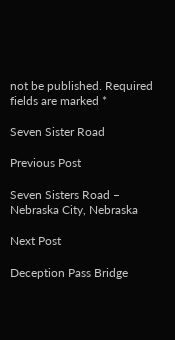not be published. Required fields are marked *

Seven Sister Road

Previous Post

Seven Sisters Road – Nebraska City, Nebraska

Next Post

Deception Pass Bridge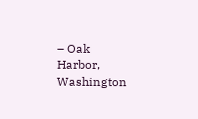– Oak Harbor, Washington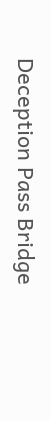Deception Pass Bridge